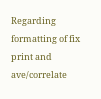Regarding formatting of fix print and ave/correlate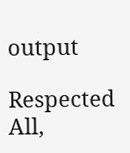output

Respected All,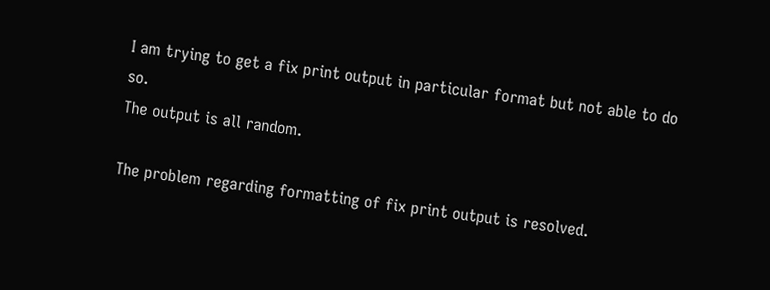I am trying to get a fix print output in particular format but not able to do so.
The output is all random.

The problem regarding formatting of fix print output is resolved.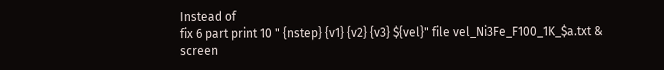Instead of
fix 6 part print 10 " {nstep} {v1} {v2} {v3} ${vel}" file vel_Ni3Fe_F100_1K_$a.txt &
screen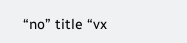“no” title “vx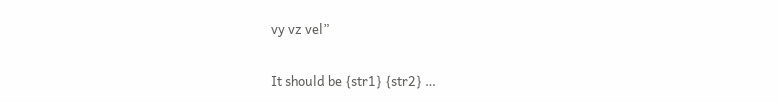vy vz vel”

It should be {str1} {str2} …